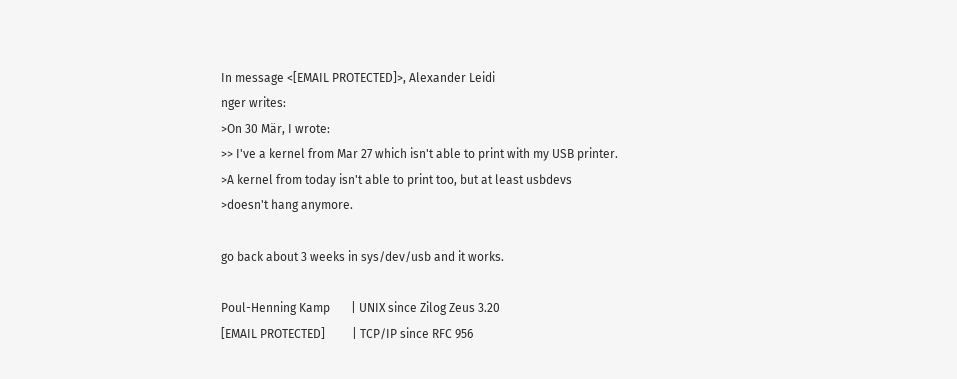In message <[EMAIL PROTECTED]>, Alexander Leidi
nger writes:
>On 30 Mär, I wrote:
>> I've a kernel from Mar 27 which isn't able to print with my USB printer.
>A kernel from today isn't able to print too, but at least usbdevs
>doesn't hang anymore.

go back about 3 weeks in sys/dev/usb and it works.

Poul-Henning Kamp       | UNIX since Zilog Zeus 3.20
[EMAIL PROTECTED]         | TCP/IP since RFC 956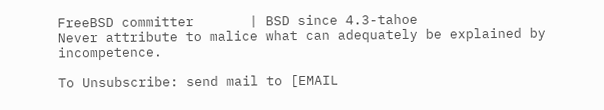FreeBSD committer       | BSD since 4.3-tahoe
Never attribute to malice what can adequately be explained by incompetence.

To Unsubscribe: send mail to [EMAIL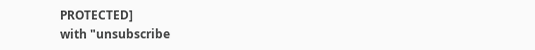PROTECTED]
with "unsubscribe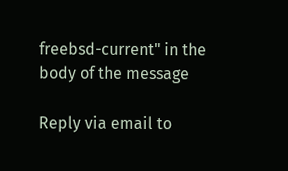freebsd-current" in the body of the message

Reply via email to